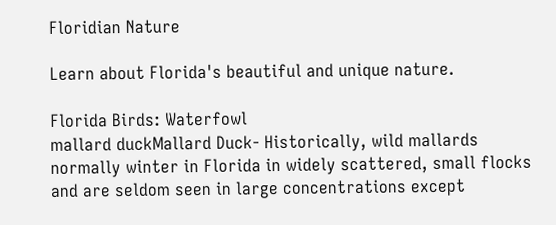Floridian Nature

Learn about Florida's beautiful and unique nature.

Florida Birds: Waterfowl
mallard duckMallard Duck- Historically, wild mallards normally winter in Florida in widely scattered, small flocks and are seldom seen in large concentrations except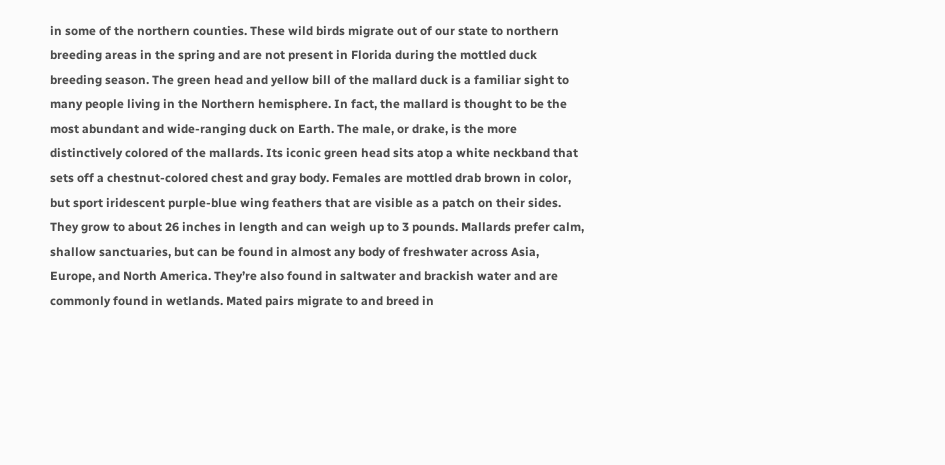in some of the northern counties. These wild birds migrate out of our state to northern breeding areas in the spring and are not present in Florida during the mottled duck breeding season. The green head and yellow bill of the mallard duck is a familiar sight to many people living in the Northern hemisphere. In fact, the mallard is thought to be the most abundant and wide-ranging duck on Earth. The male, or drake, is the more distinctively colored of the mallards. Its iconic green head sits atop a white neckband that sets off a chestnut-colored chest and gray body. Females are mottled drab brown in color, but sport iridescent purple-blue wing feathers that are visible as a patch on their sides. They grow to about 26 inches in length and can weigh up to 3 pounds. Mallards prefer calm, shallow sanctuaries, but can be found in almost any body of freshwater across Asia, Europe, and North America. They’re also found in saltwater and brackish water and are commonly found in wetlands. Mated pairs migrate to and breed in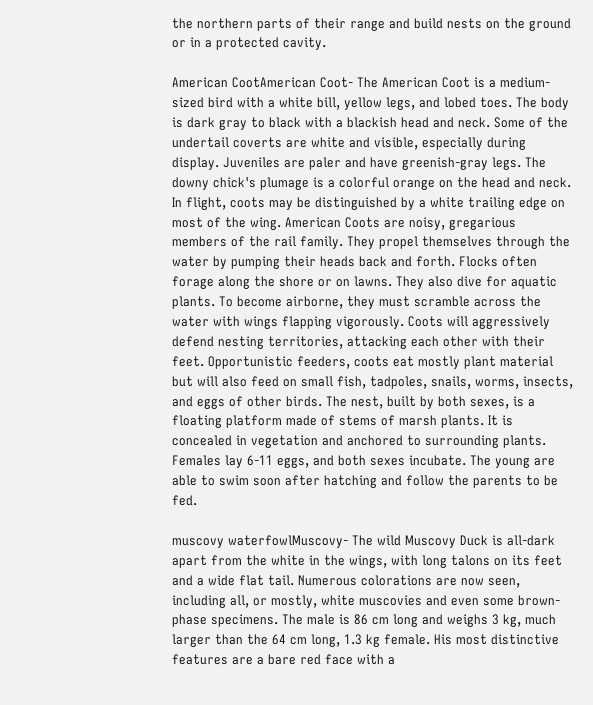the northern parts of their range and build nests on the ground or in a protected cavity.

American CootAmerican Coot- The American Coot is a medium-sized bird with a white bill, yellow legs, and lobed toes. The body is dark gray to black with a blackish head and neck. Some of the undertail coverts are white and visible, especially during display. Juveniles are paler and have greenish-gray legs. The downy chick's plumage is a colorful orange on the head and neck. In flight, coots may be distinguished by a white trailing edge on most of the wing. American Coots are noisy, gregarious members of the rail family. They propel themselves through the water by pumping their heads back and forth. Flocks often forage along the shore or on lawns. They also dive for aquatic plants. To become airborne, they must scramble across the water with wings flapping vigorously. Coots will aggressively defend nesting territories, attacking each other with their feet. Opportunistic feeders, coots eat mostly plant material but will also feed on small fish, tadpoles, snails, worms, insects, and eggs of other birds. The nest, built by both sexes, is a floating platform made of stems of marsh plants. It is concealed in vegetation and anchored to surrounding plants. Females lay 6-11 eggs, and both sexes incubate. The young are able to swim soon after hatching and follow the parents to be fed.

muscovy waterfowlMuscovy- The wild Muscovy Duck is all-dark apart from the white in the wings, with long talons on its feet and a wide flat tail. Numerous colorations are now seen, including all, or mostly, white muscovies and even some brown-phase specimens. The male is 86 cm long and weighs 3 kg, much larger than the 64 cm long, 1.3 kg female. His most distinctive features are a bare red face with a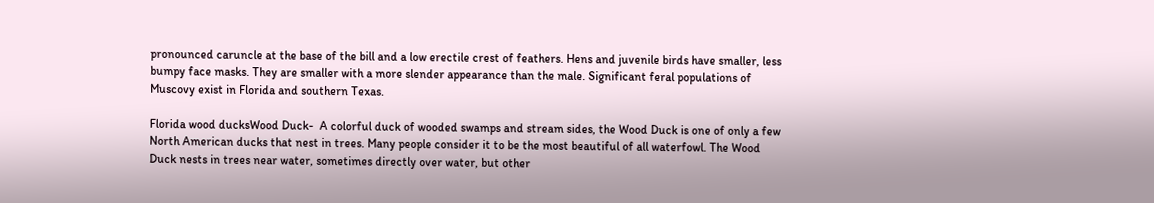pronounced caruncle at the base of the bill and a low erectile crest of feathers. Hens and juvenile birds have smaller, less bumpy face masks. They are smaller with a more slender appearance than the male. Significant feral populations of Muscovy exist in Florida and southern Texas.

Florida wood ducksWood Duck-  A colorful duck of wooded swamps and stream sides, the Wood Duck is one of only a few North American ducks that nest in trees. Many people consider it to be the most beautiful of all waterfowl. The Wood Duck nests in trees near water, sometimes directly over water, but other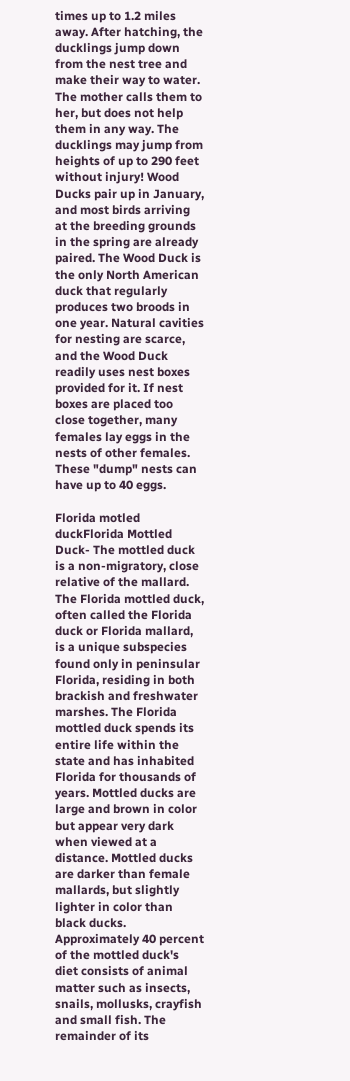times up to 1.2 miles away. After hatching, the ducklings jump down from the nest tree and make their way to water. The mother calls them to her, but does not help them in any way. The ducklings may jump from heights of up to 290 feet without injury! Wood Ducks pair up in January, and most birds arriving at the breeding grounds in the spring are already paired. The Wood Duck is the only North American duck that regularly produces two broods in one year. Natural cavities for nesting are scarce, and the Wood Duck readily uses nest boxes provided for it. If nest boxes are placed too close together, many females lay eggs in the nests of other females. These "dump" nests can have up to 40 eggs.

Florida motled duckFlorida Mottled Duck- The mottled duck  is a non-migratory, close relative of the mallard. The Florida mottled duck, often called the Florida duck or Florida mallard, is a unique subspecies found only in peninsular Florida, residing in both brackish and freshwater marshes. The Florida mottled duck spends its entire life within the state and has inhabited Florida for thousands of years. Mottled ducks are large and brown in color but appear very dark when viewed at a distance. Mottled ducks are darker than female mallards, but slightly lighter in color than black ducks. Approximately 40 percent of the mottled duck's diet consists of animal matter such as insects, snails, mollusks, crayfish and small fish. The remainder of its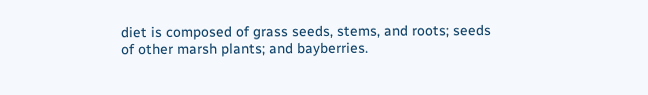diet is composed of grass seeds, stems, and roots; seeds of other marsh plants; and bayberries.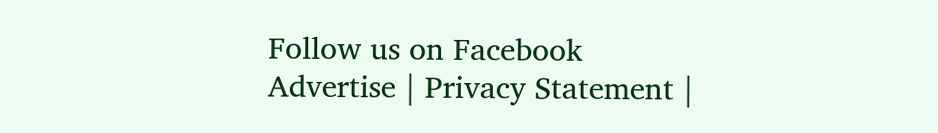Follow us on Facebook
Advertise | Privacy Statement |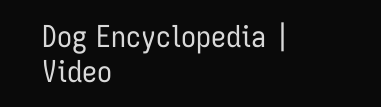Dog Encyclopedia | Video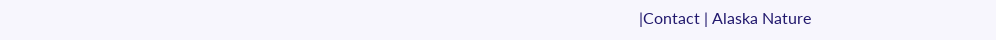|Contact | Alaska Nature